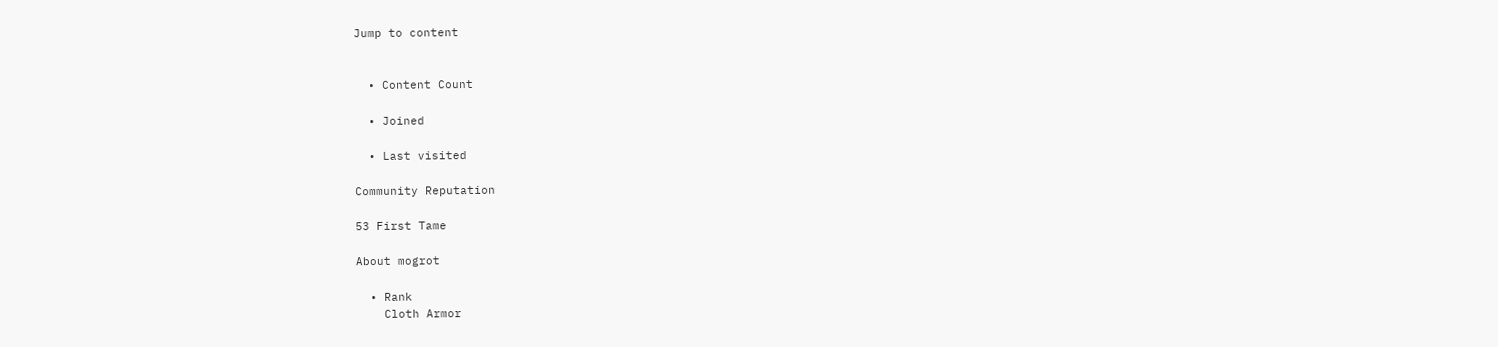Jump to content


  • Content Count

  • Joined

  • Last visited

Community Reputation

53 First Tame

About mogrot

  • Rank
    Cloth Armor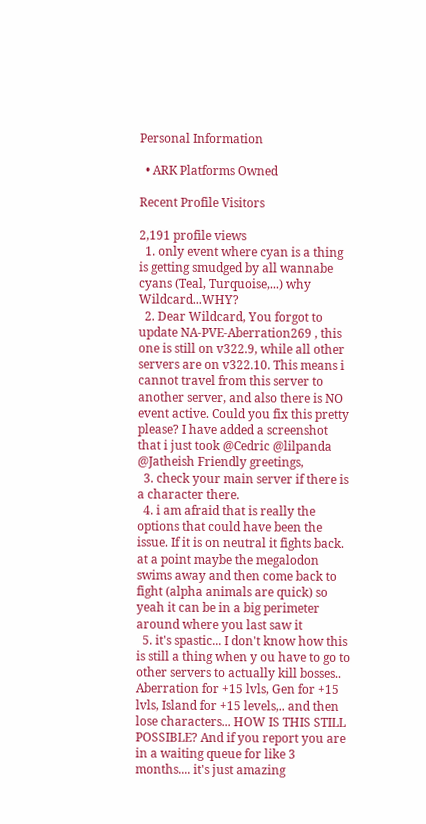Personal Information

  • ARK Platforms Owned

Recent Profile Visitors

2,191 profile views
  1. only event where cyan is a thing is getting smudged by all wannabe cyans (Teal, Turquoise,...) why Wildcard...WHY?
  2. Dear Wildcard, You forgot to update NA-PVE-Aberration269 , this one is still on v322.9, while all other servers are on v322.10. This means i cannot travel from this server to another server, and also there is NO event active. Could you fix this pretty please? I have added a screenshot that i just took @Cedric @lilpanda @Jatheish Friendly greetings,
  3. check your main server if there is a character there.
  4. i am afraid that is really the options that could have been the issue. If it is on neutral it fights back. at a point maybe the megalodon swims away and then come back to fight (alpha animals are quick) so yeah it can be in a big perimeter around where you last saw it
  5. it's spastic... I don't know how this is still a thing when y ou have to go to other servers to actually kill bosses.. Aberration for +15 lvls, Gen for +15 lvls, Island for +15 levels,.. and then lose characters... HOW IS THIS STILL POSSIBLE? And if you report you are in a waiting queue for like 3 months.... it's just amazing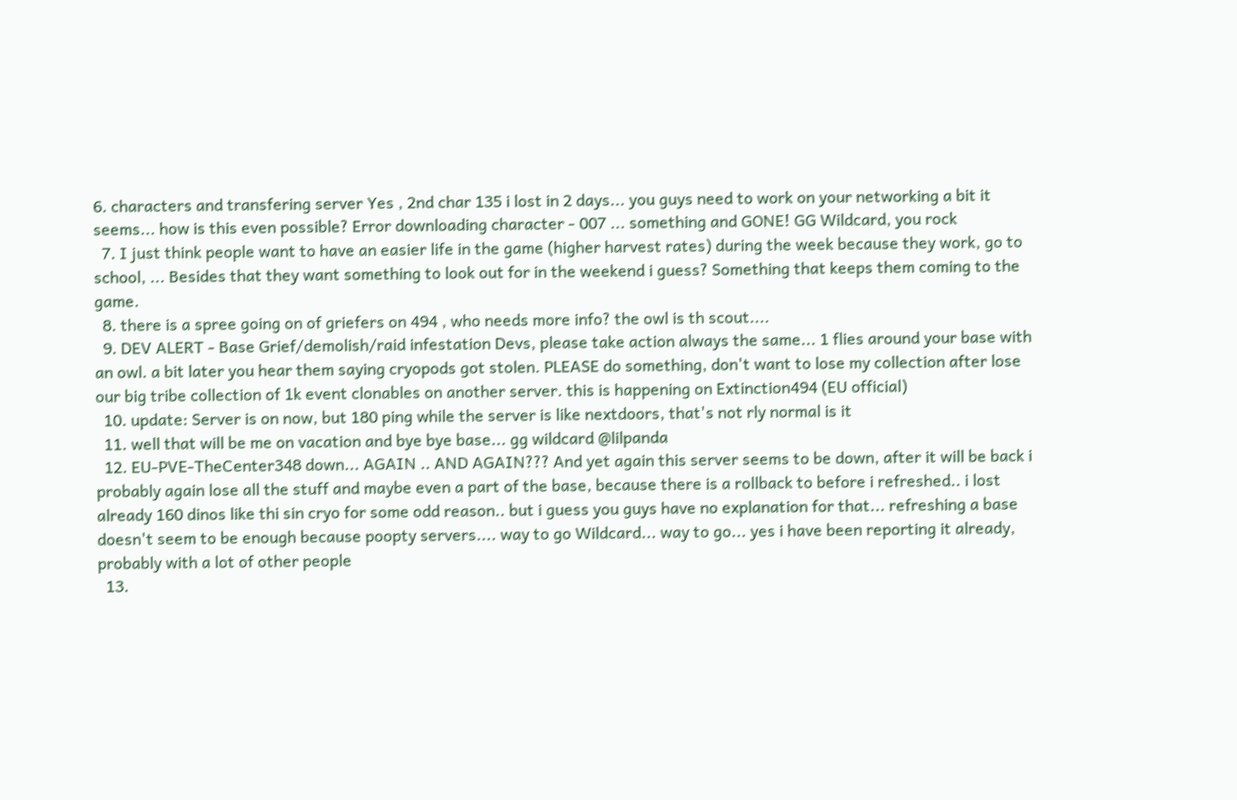6. characters and transfering server Yes , 2nd char 135 i lost in 2 days... you guys need to work on your networking a bit it seems... how is this even possible? Error downloading character - 007 ... something and GONE! GG Wildcard, you rock
  7. I just think people want to have an easier life in the game (higher harvest rates) during the week because they work, go to school, ... Besides that they want something to look out for in the weekend i guess? Something that keeps them coming to the game.
  8. there is a spree going on of griefers on 494 , who needs more info? the owl is th scout....
  9. DEV ALERT - Base Grief/demolish/raid infestation Devs, please take action always the same... 1 flies around your base with an owl. a bit later you hear them saying cryopods got stolen. PLEASE do something, don't want to lose my collection after lose our big tribe collection of 1k event clonables on another server. this is happening on Extinction494 (EU official)
  10. update: Server is on now, but 180 ping while the server is like nextdoors, that's not rly normal is it
  11. well that will be me on vacation and bye bye base... gg wildcard @lilpanda
  12. EU-PVE-TheCenter348 down... AGAIN .. AND AGAIN??? And yet again this server seems to be down, after it will be back i probably again lose all the stuff and maybe even a part of the base, because there is a rollback to before i refreshed.. i lost already 160 dinos like thi sin cryo for some odd reason.. but i guess you guys have no explanation for that... refreshing a base doesn't seem to be enough because poopty servers.... way to go Wildcard... way to go... yes i have been reporting it already, probably with a lot of other people
  13.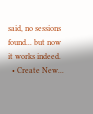said, no sessions found... but now it works indeed.
  • Create New...